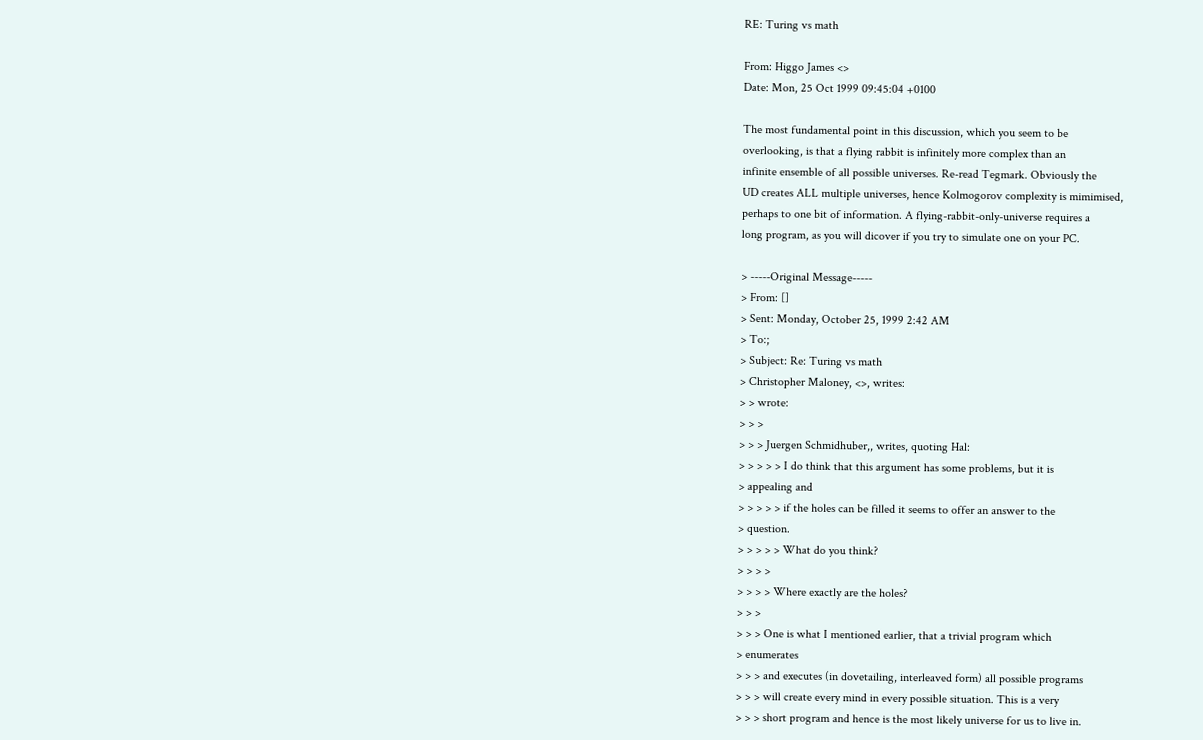RE: Turing vs math

From: Higgo James <>
Date: Mon, 25 Oct 1999 09:45:04 +0100

The most fundamental point in this discussion, which you seem to be
overlooking, is that a flying rabbit is infinitely more complex than an
infinite ensemble of all possible universes. Re-read Tegmark. Obviously the
UD creates ALL multiple universes, hence Kolmogorov complexity is mimimised,
perhaps to one bit of information. A flying-rabbit-only-universe requires a
long program, as you will dicover if you try to simulate one on your PC.

> -----Original Message-----
> From: []
> Sent: Monday, October 25, 1999 2:42 AM
> To:;
> Subject: Re: Turing vs math
> Christopher Maloney, <>, writes:
> > wrote:
> > >
> > > Juergen Schmidhuber,, writes, quoting Hal:
> > > > > I do think that this argument has some problems, but it is
> appealing and
> > > > > if the holes can be filled it seems to offer an answer to the
> question.
> > > > > What do you think?
> > > >
> > > > Where exactly are the holes?
> > >
> > > One is what I mentioned earlier, that a trivial program which
> enumerates
> > > and executes (in dovetailing, interleaved form) all possible programs
> > > will create every mind in every possible situation. This is a very
> > > short program and hence is the most likely universe for us to live in.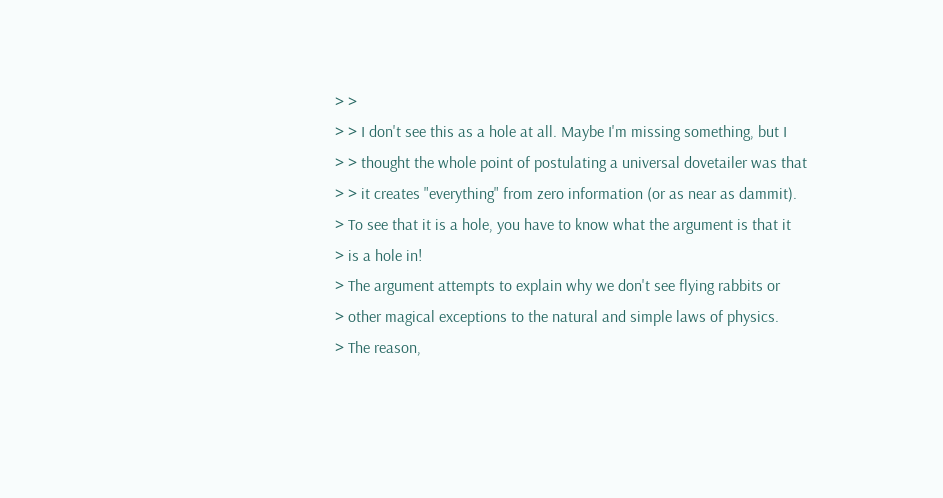> >
> > I don't see this as a hole at all. Maybe I'm missing something, but I
> > thought the whole point of postulating a universal dovetailer was that
> > it creates "everything" from zero information (or as near as dammit).
> To see that it is a hole, you have to know what the argument is that it
> is a hole in!
> The argument attempts to explain why we don't see flying rabbits or
> other magical exceptions to the natural and simple laws of physics.
> The reason,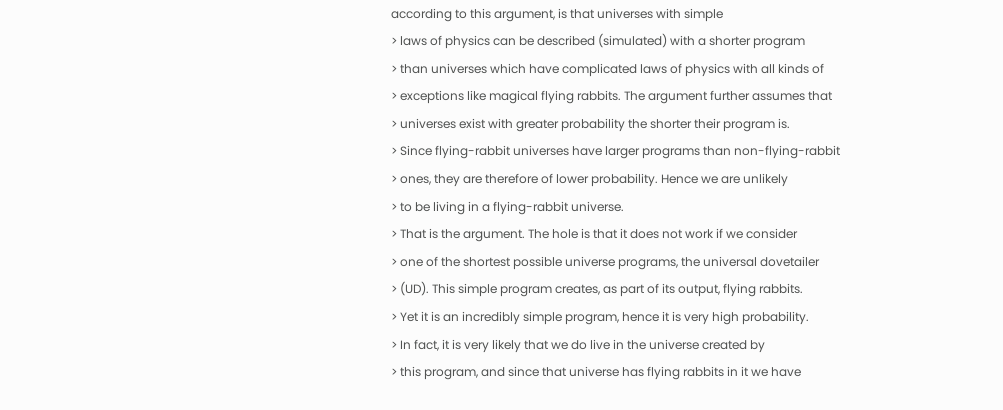according to this argument, is that universes with simple
> laws of physics can be described (simulated) with a shorter program
> than universes which have complicated laws of physics with all kinds of
> exceptions like magical flying rabbits. The argument further assumes that
> universes exist with greater probability the shorter their program is.
> Since flying-rabbit universes have larger programs than non-flying-rabbit
> ones, they are therefore of lower probability. Hence we are unlikely
> to be living in a flying-rabbit universe.
> That is the argument. The hole is that it does not work if we consider
> one of the shortest possible universe programs, the universal dovetailer
> (UD). This simple program creates, as part of its output, flying rabbits.
> Yet it is an incredibly simple program, hence it is very high probability.
> In fact, it is very likely that we do live in the universe created by
> this program, and since that universe has flying rabbits in it we have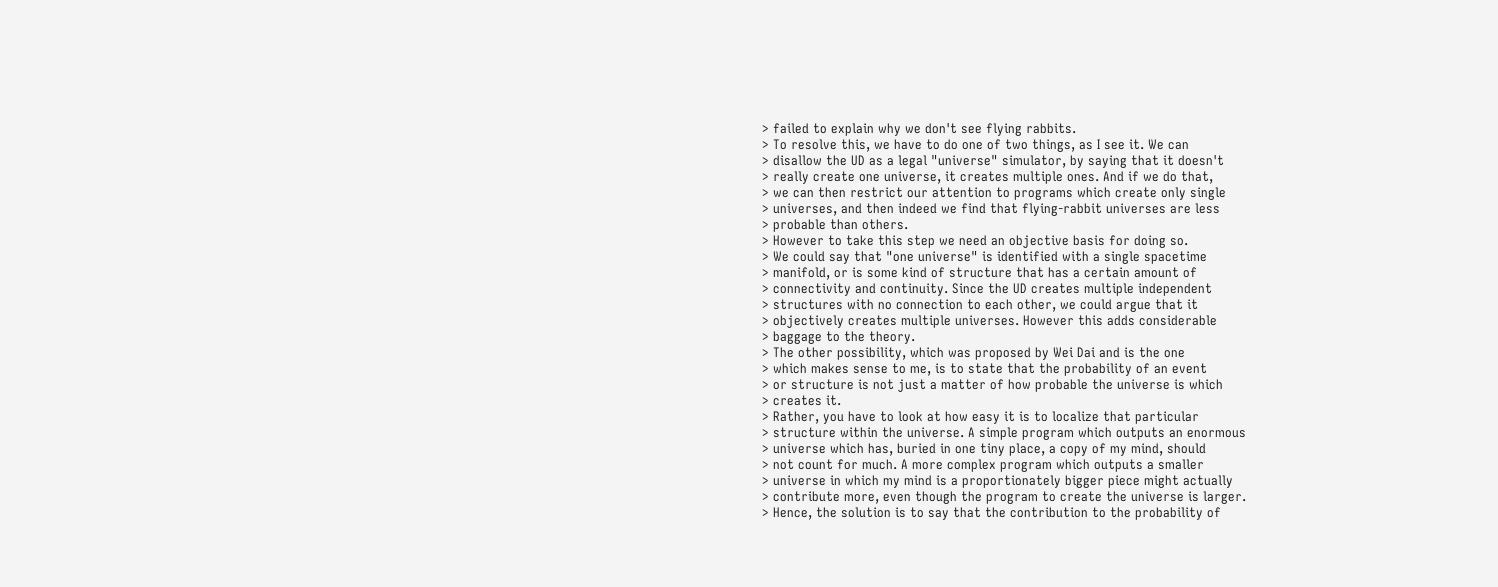> failed to explain why we don't see flying rabbits.
> To resolve this, we have to do one of two things, as I see it. We can
> disallow the UD as a legal "universe" simulator, by saying that it doesn't
> really create one universe, it creates multiple ones. And if we do that,
> we can then restrict our attention to programs which create only single
> universes, and then indeed we find that flying-rabbit universes are less
> probable than others.
> However to take this step we need an objective basis for doing so.
> We could say that "one universe" is identified with a single spacetime
> manifold, or is some kind of structure that has a certain amount of
> connectivity and continuity. Since the UD creates multiple independent
> structures with no connection to each other, we could argue that it
> objectively creates multiple universes. However this adds considerable
> baggage to the theory.
> The other possibility, which was proposed by Wei Dai and is the one
> which makes sense to me, is to state that the probability of an event
> or structure is not just a matter of how probable the universe is which
> creates it.
> Rather, you have to look at how easy it is to localize that particular
> structure within the universe. A simple program which outputs an enormous
> universe which has, buried in one tiny place, a copy of my mind, should
> not count for much. A more complex program which outputs a smaller
> universe in which my mind is a proportionately bigger piece might actually
> contribute more, even though the program to create the universe is larger.
> Hence, the solution is to say that the contribution to the probability of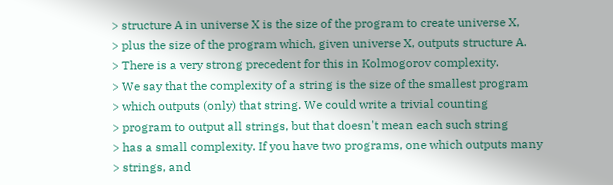> structure A in universe X is the size of the program to create universe X,
> plus the size of the program which, given universe X, outputs structure A.
> There is a very strong precedent for this in Kolmogorov complexity.
> We say that the complexity of a string is the size of the smallest program
> which outputs (only) that string. We could write a trivial counting
> program to output all strings, but that doesn't mean each such string
> has a small complexity. If you have two programs, one which outputs many
> strings, and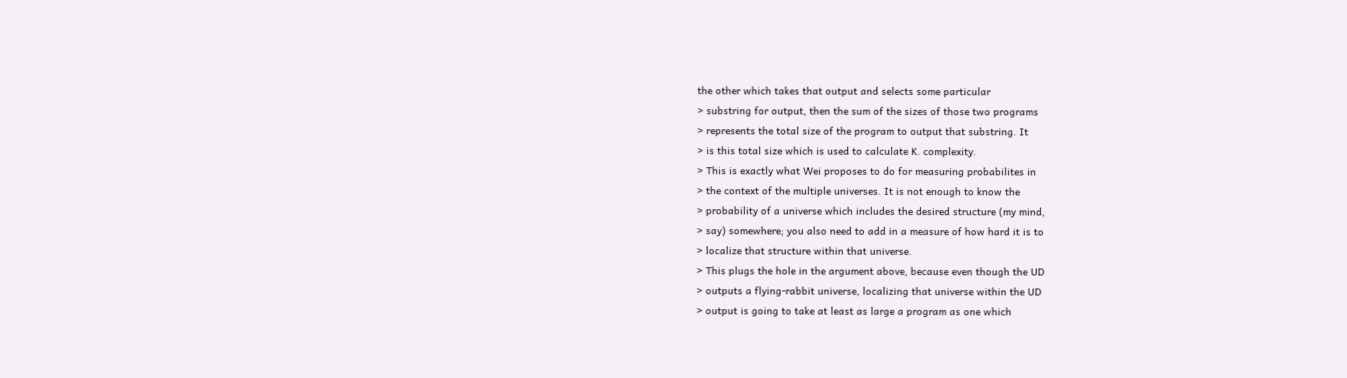the other which takes that output and selects some particular
> substring for output, then the sum of the sizes of those two programs
> represents the total size of the program to output that substring. It
> is this total size which is used to calculate K. complexity.
> This is exactly what Wei proposes to do for measuring probabilites in
> the context of the multiple universes. It is not enough to know the
> probability of a universe which includes the desired structure (my mind,
> say) somewhere; you also need to add in a measure of how hard it is to
> localize that structure within that universe.
> This plugs the hole in the argument above, because even though the UD
> outputs a flying-rabbit universe, localizing that universe within the UD
> output is going to take at least as large a program as one which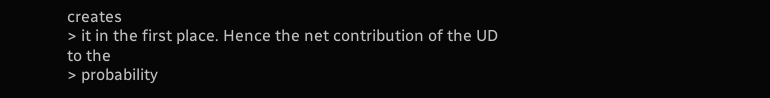creates
> it in the first place. Hence the net contribution of the UD to the
> probability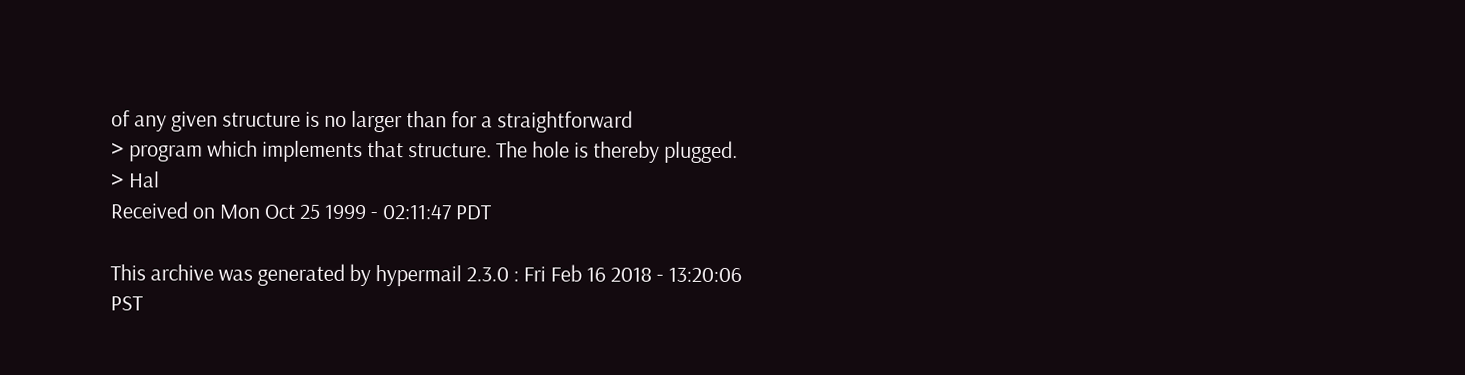of any given structure is no larger than for a straightforward
> program which implements that structure. The hole is thereby plugged.
> Hal
Received on Mon Oct 25 1999 - 02:11:47 PDT

This archive was generated by hypermail 2.3.0 : Fri Feb 16 2018 - 13:20:06 PST